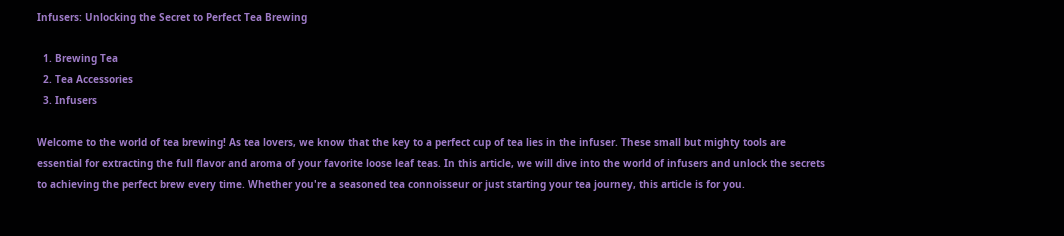Infusers: Unlocking the Secret to Perfect Tea Brewing

  1. Brewing Tea
  2. Tea Accessories
  3. Infusers

Welcome to the world of tea brewing! As tea lovers, we know that the key to a perfect cup of tea lies in the infuser. These small but mighty tools are essential for extracting the full flavor and aroma of your favorite loose leaf teas. In this article, we will dive into the world of infusers and unlock the secrets to achieving the perfect brew every time. Whether you're a seasoned tea connoisseur or just starting your tea journey, this article is for you.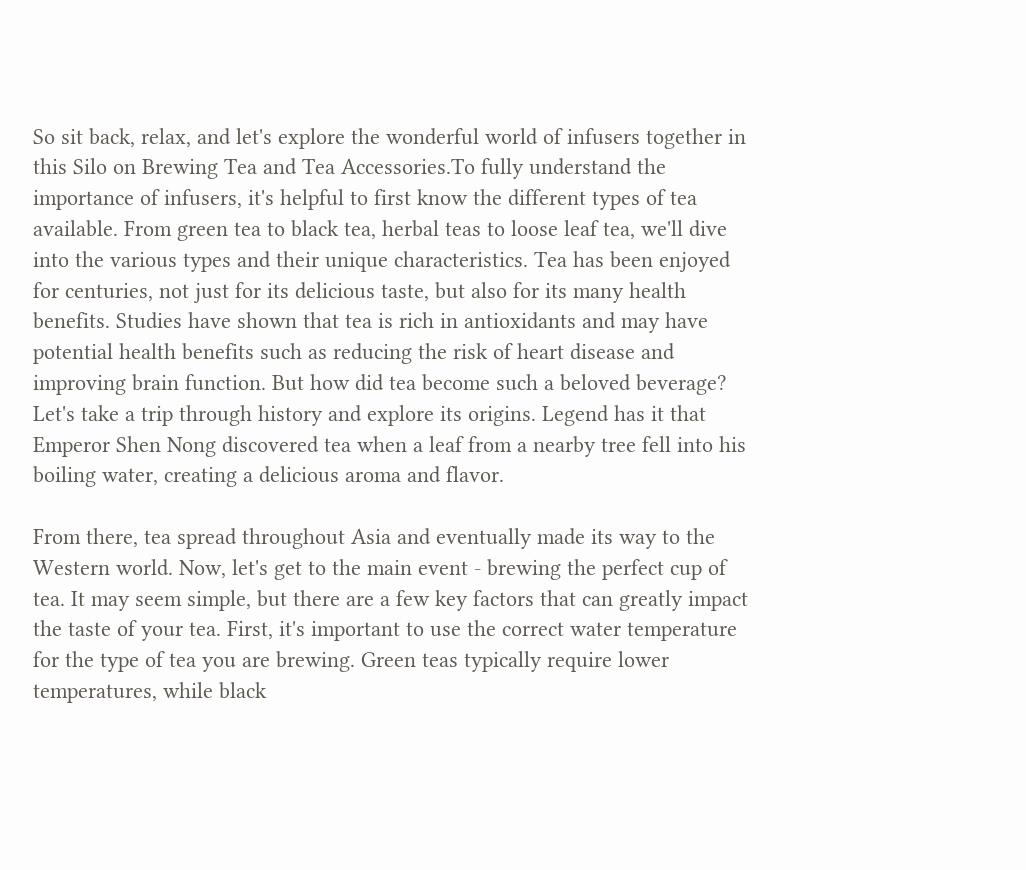So sit back, relax, and let's explore the wonderful world of infusers together in this Silo on Brewing Tea and Tea Accessories.To fully understand the importance of infusers, it's helpful to first know the different types of tea available. From green tea to black tea, herbal teas to loose leaf tea, we'll dive into the various types and their unique characteristics. Tea has been enjoyed for centuries, not just for its delicious taste, but also for its many health benefits. Studies have shown that tea is rich in antioxidants and may have potential health benefits such as reducing the risk of heart disease and improving brain function. But how did tea become such a beloved beverage? Let's take a trip through history and explore its origins. Legend has it that Emperor Shen Nong discovered tea when a leaf from a nearby tree fell into his boiling water, creating a delicious aroma and flavor.

From there, tea spread throughout Asia and eventually made its way to the Western world. Now, let's get to the main event - brewing the perfect cup of tea. It may seem simple, but there are a few key factors that can greatly impact the taste of your tea. First, it's important to use the correct water temperature for the type of tea you are brewing. Green teas typically require lower temperatures, while black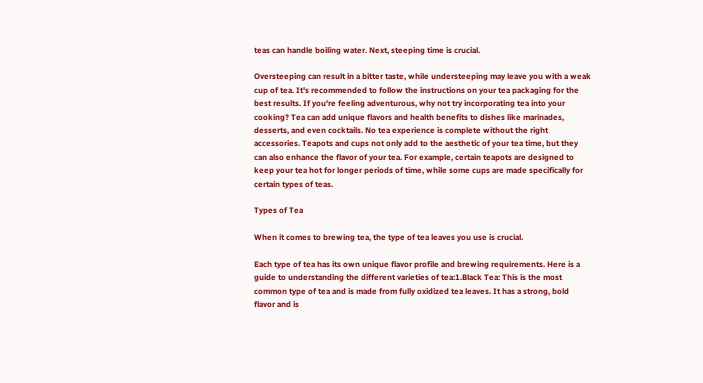teas can handle boiling water. Next, steeping time is crucial.

Oversteeping can result in a bitter taste, while understeeping may leave you with a weak cup of tea. It's recommended to follow the instructions on your tea packaging for the best results. If you're feeling adventurous, why not try incorporating tea into your cooking? Tea can add unique flavors and health benefits to dishes like marinades, desserts, and even cocktails. No tea experience is complete without the right accessories. Teapots and cups not only add to the aesthetic of your tea time, but they can also enhance the flavor of your tea. For example, certain teapots are designed to keep your tea hot for longer periods of time, while some cups are made specifically for certain types of teas.

Types of Tea

When it comes to brewing tea, the type of tea leaves you use is crucial.

Each type of tea has its own unique flavor profile and brewing requirements. Here is a guide to understanding the different varieties of tea:1.Black Tea: This is the most common type of tea and is made from fully oxidized tea leaves. It has a strong, bold flavor and is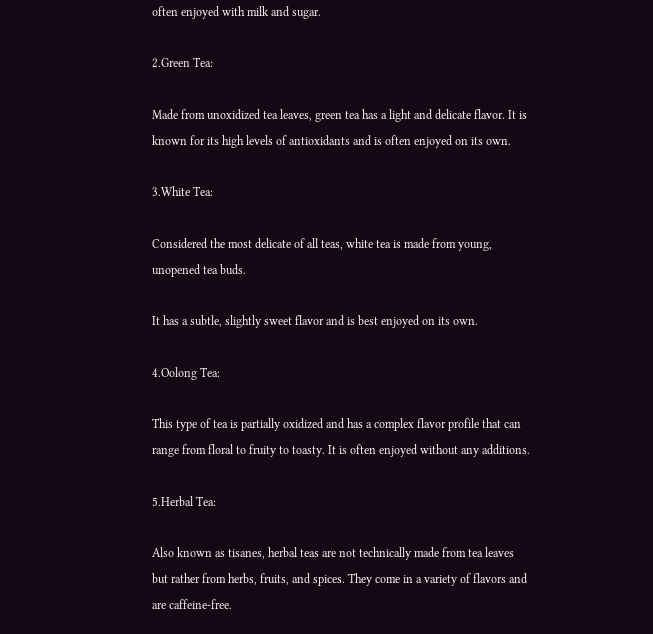often enjoyed with milk and sugar.

2.Green Tea:

Made from unoxidized tea leaves, green tea has a light and delicate flavor. It is known for its high levels of antioxidants and is often enjoyed on its own.

3.White Tea:

Considered the most delicate of all teas, white tea is made from young, unopened tea buds.

It has a subtle, slightly sweet flavor and is best enjoyed on its own.

4.Oolong Tea:

This type of tea is partially oxidized and has a complex flavor profile that can range from floral to fruity to toasty. It is often enjoyed without any additions.

5.Herbal Tea:

Also known as tisanes, herbal teas are not technically made from tea leaves but rather from herbs, fruits, and spices. They come in a variety of flavors and are caffeine-free.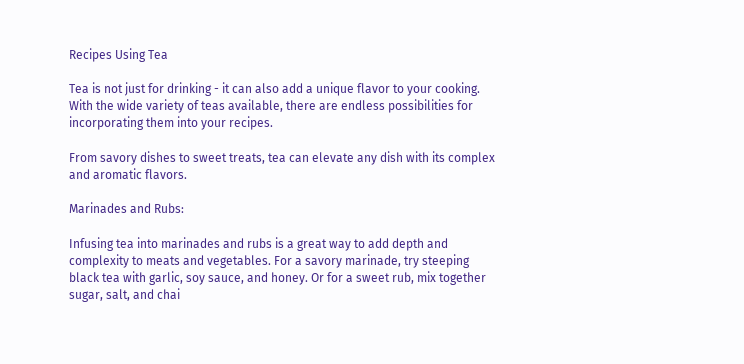Recipes Using Tea

Tea is not just for drinking - it can also add a unique flavor to your cooking. With the wide variety of teas available, there are endless possibilities for incorporating them into your recipes.

From savory dishes to sweet treats, tea can elevate any dish with its complex and aromatic flavors.

Marinades and Rubs:

Infusing tea into marinades and rubs is a great way to add depth and complexity to meats and vegetables. For a savory marinade, try steeping black tea with garlic, soy sauce, and honey. Or for a sweet rub, mix together sugar, salt, and chai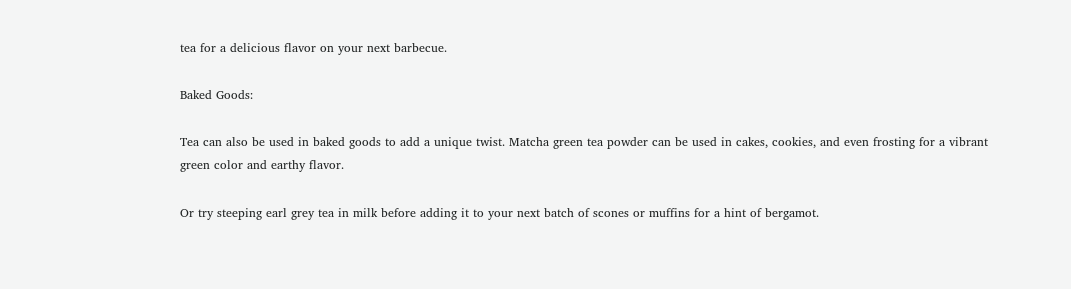tea for a delicious flavor on your next barbecue.

Baked Goods:

Tea can also be used in baked goods to add a unique twist. Matcha green tea powder can be used in cakes, cookies, and even frosting for a vibrant green color and earthy flavor.

Or try steeping earl grey tea in milk before adding it to your next batch of scones or muffins for a hint of bergamot.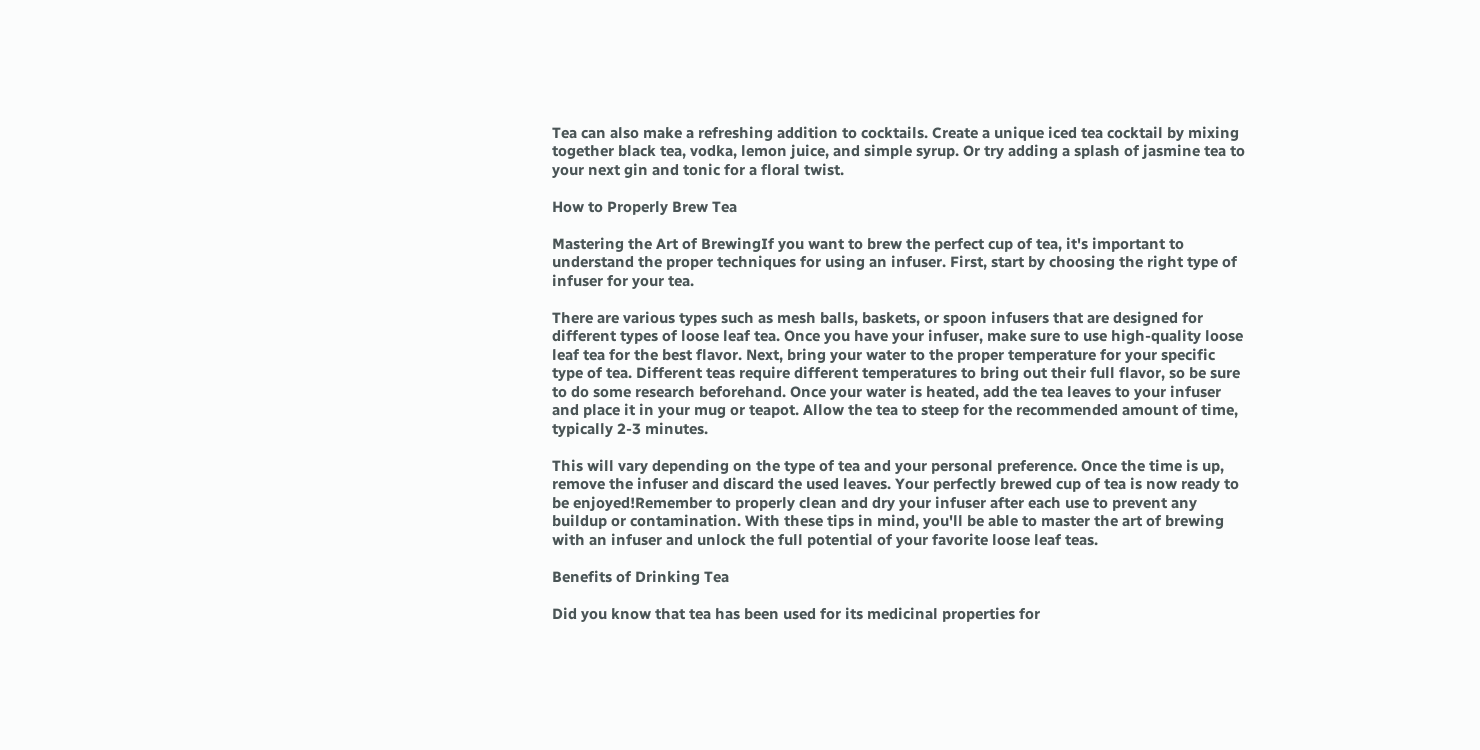Tea can also make a refreshing addition to cocktails. Create a unique iced tea cocktail by mixing together black tea, vodka, lemon juice, and simple syrup. Or try adding a splash of jasmine tea to your next gin and tonic for a floral twist.

How to Properly Brew Tea

Mastering the Art of BrewingIf you want to brew the perfect cup of tea, it's important to understand the proper techniques for using an infuser. First, start by choosing the right type of infuser for your tea.

There are various types such as mesh balls, baskets, or spoon infusers that are designed for different types of loose leaf tea. Once you have your infuser, make sure to use high-quality loose leaf tea for the best flavor. Next, bring your water to the proper temperature for your specific type of tea. Different teas require different temperatures to bring out their full flavor, so be sure to do some research beforehand. Once your water is heated, add the tea leaves to your infuser and place it in your mug or teapot. Allow the tea to steep for the recommended amount of time, typically 2-3 minutes.

This will vary depending on the type of tea and your personal preference. Once the time is up, remove the infuser and discard the used leaves. Your perfectly brewed cup of tea is now ready to be enjoyed!Remember to properly clean and dry your infuser after each use to prevent any buildup or contamination. With these tips in mind, you'll be able to master the art of brewing with an infuser and unlock the full potential of your favorite loose leaf teas.

Benefits of Drinking Tea

Did you know that tea has been used for its medicinal properties for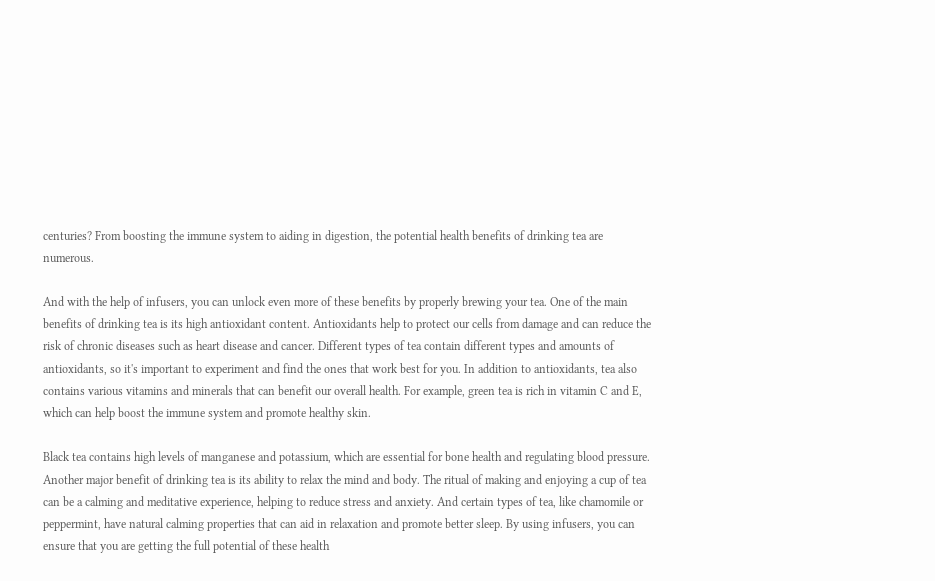centuries? From boosting the immune system to aiding in digestion, the potential health benefits of drinking tea are numerous.

And with the help of infusers, you can unlock even more of these benefits by properly brewing your tea. One of the main benefits of drinking tea is its high antioxidant content. Antioxidants help to protect our cells from damage and can reduce the risk of chronic diseases such as heart disease and cancer. Different types of tea contain different types and amounts of antioxidants, so it's important to experiment and find the ones that work best for you. In addition to antioxidants, tea also contains various vitamins and minerals that can benefit our overall health. For example, green tea is rich in vitamin C and E, which can help boost the immune system and promote healthy skin.

Black tea contains high levels of manganese and potassium, which are essential for bone health and regulating blood pressure. Another major benefit of drinking tea is its ability to relax the mind and body. The ritual of making and enjoying a cup of tea can be a calming and meditative experience, helping to reduce stress and anxiety. And certain types of tea, like chamomile or peppermint, have natural calming properties that can aid in relaxation and promote better sleep. By using infusers, you can ensure that you are getting the full potential of these health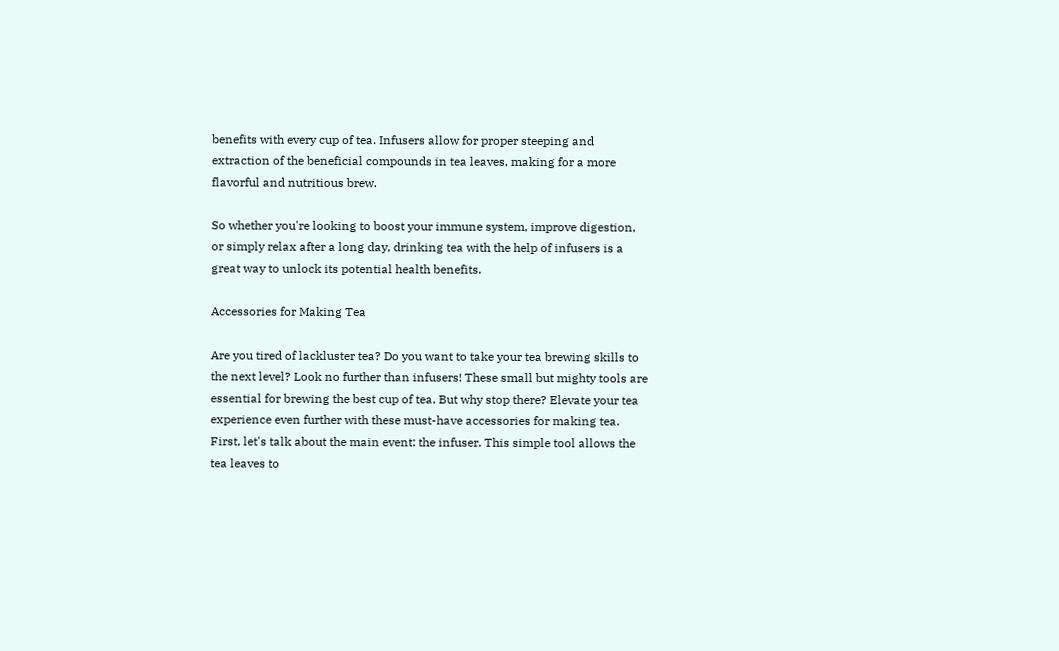benefits with every cup of tea. Infusers allow for proper steeping and extraction of the beneficial compounds in tea leaves, making for a more flavorful and nutritious brew.

So whether you're looking to boost your immune system, improve digestion, or simply relax after a long day, drinking tea with the help of infusers is a great way to unlock its potential health benefits.

Accessories for Making Tea

Are you tired of lackluster tea? Do you want to take your tea brewing skills to the next level? Look no further than infusers! These small but mighty tools are essential for brewing the best cup of tea. But why stop there? Elevate your tea experience even further with these must-have accessories for making tea. First, let's talk about the main event: the infuser. This simple tool allows the tea leaves to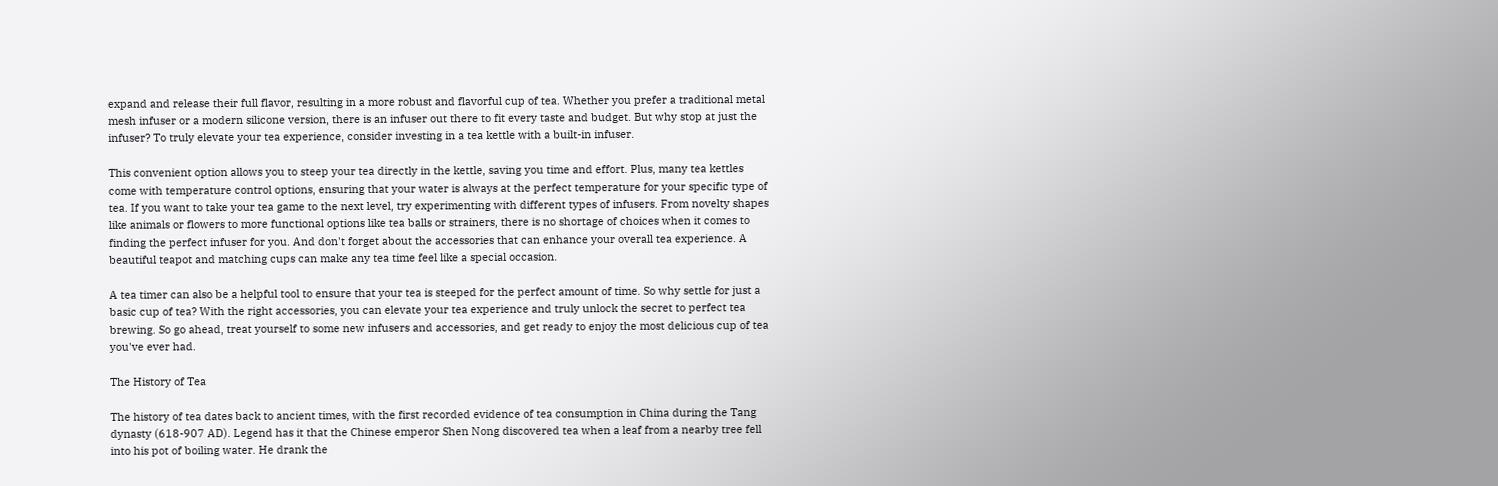expand and release their full flavor, resulting in a more robust and flavorful cup of tea. Whether you prefer a traditional metal mesh infuser or a modern silicone version, there is an infuser out there to fit every taste and budget. But why stop at just the infuser? To truly elevate your tea experience, consider investing in a tea kettle with a built-in infuser.

This convenient option allows you to steep your tea directly in the kettle, saving you time and effort. Plus, many tea kettles come with temperature control options, ensuring that your water is always at the perfect temperature for your specific type of tea. If you want to take your tea game to the next level, try experimenting with different types of infusers. From novelty shapes like animals or flowers to more functional options like tea balls or strainers, there is no shortage of choices when it comes to finding the perfect infuser for you. And don't forget about the accessories that can enhance your overall tea experience. A beautiful teapot and matching cups can make any tea time feel like a special occasion.

A tea timer can also be a helpful tool to ensure that your tea is steeped for the perfect amount of time. So why settle for just a basic cup of tea? With the right accessories, you can elevate your tea experience and truly unlock the secret to perfect tea brewing. So go ahead, treat yourself to some new infusers and accessories, and get ready to enjoy the most delicious cup of tea you've ever had.

The History of Tea

The history of tea dates back to ancient times, with the first recorded evidence of tea consumption in China during the Tang dynasty (618-907 AD). Legend has it that the Chinese emperor Shen Nong discovered tea when a leaf from a nearby tree fell into his pot of boiling water. He drank the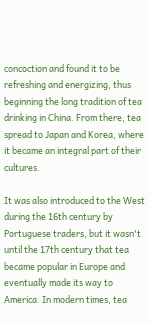concoction and found it to be refreshing and energizing, thus beginning the long tradition of tea drinking in China. From there, tea spread to Japan and Korea, where it became an integral part of their cultures.

It was also introduced to the West during the 16th century by Portuguese traders, but it wasn't until the 17th century that tea became popular in Europe and eventually made its way to America. In modern times, tea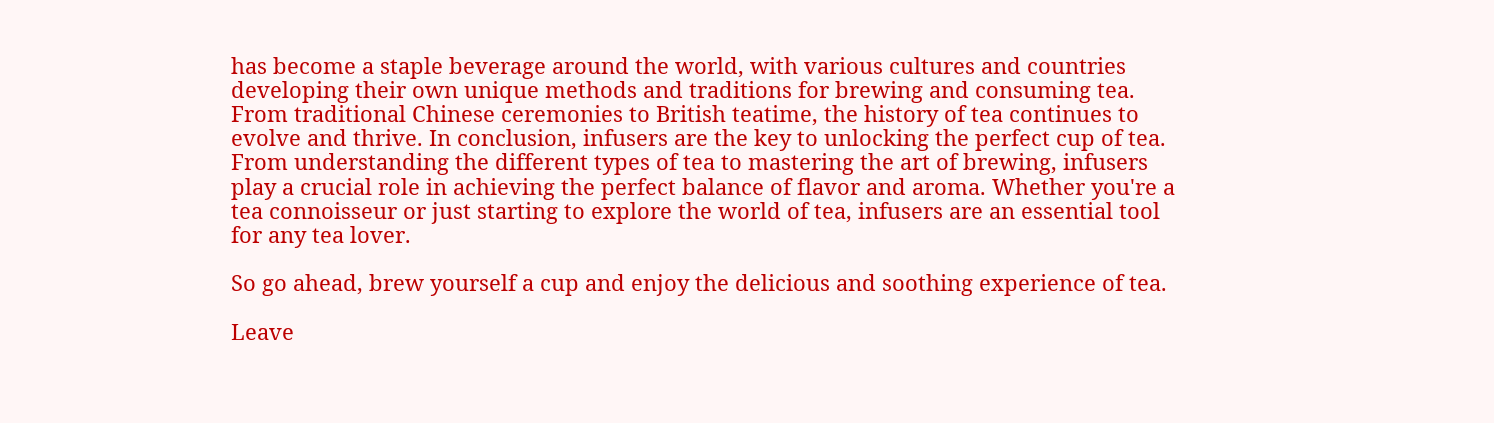has become a staple beverage around the world, with various cultures and countries developing their own unique methods and traditions for brewing and consuming tea. From traditional Chinese ceremonies to British teatime, the history of tea continues to evolve and thrive. In conclusion, infusers are the key to unlocking the perfect cup of tea. From understanding the different types of tea to mastering the art of brewing, infusers play a crucial role in achieving the perfect balance of flavor and aroma. Whether you're a tea connoisseur or just starting to explore the world of tea, infusers are an essential tool for any tea lover.

So go ahead, brew yourself a cup and enjoy the delicious and soothing experience of tea.

Leave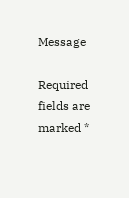Message

Required fields are marked *